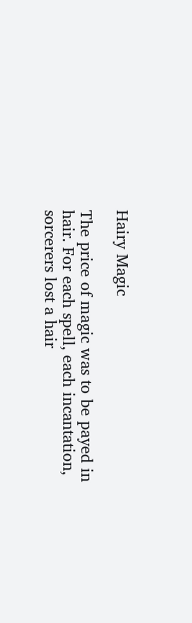Hairy Magic

The price of magic was to be payed in hair. For each spell, each incantation, sorcerers lost a hair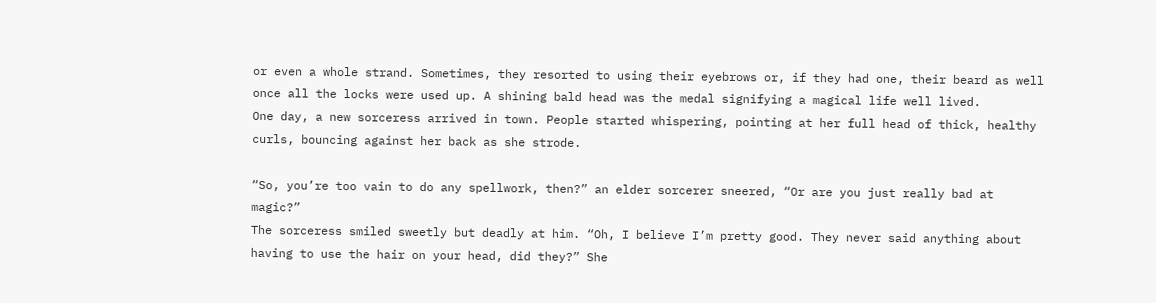or even a whole strand. Sometimes, they resorted to using their eyebrows or, if they had one, their beard as well once all the locks were used up. A shining bald head was the medal signifying a magical life well lived.
One day, a new sorceress arrived in town. People started whispering, pointing at her full head of thick, healthy curls, bouncing against her back as she strode.

“So, you’re too vain to do any spellwork, then?” an elder sorcerer sneered, “Or are you just really bad at magic?”
The sorceress smiled sweetly but deadly at him. “Oh, I believe I’m pretty good. They never said anything about having to use the hair on your head, did they?” She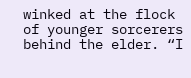winked at the flock of younger sorcerers behind the elder. “I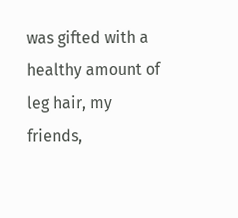was gifted with a healthy amount of leg hair, my friends,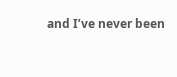and I’ve never been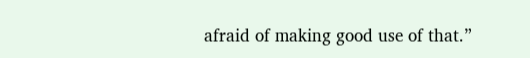afraid of making good use of that.”